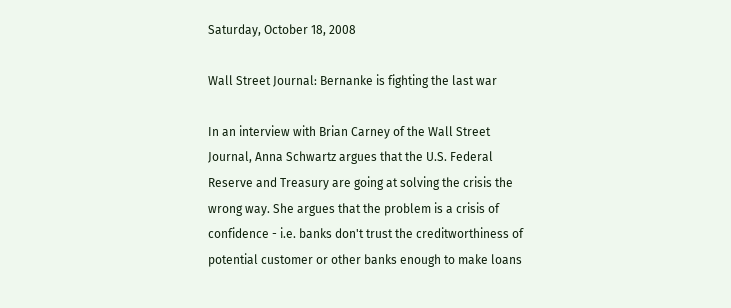Saturday, October 18, 2008

Wall Street Journal: Bernanke is fighting the last war

In an interview with Brian Carney of the Wall Street Journal, Anna Schwartz argues that the U.S. Federal Reserve and Treasury are going at solving the crisis the wrong way. She argues that the problem is a crisis of confidence - i.e. banks don't trust the creditworthiness of potential customer or other banks enough to make loans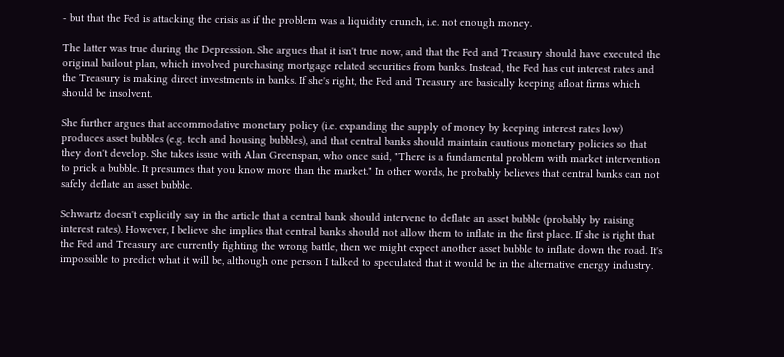- but that the Fed is attacking the crisis as if the problem was a liquidity crunch, i.e. not enough money.

The latter was true during the Depression. She argues that it isn't true now, and that the Fed and Treasury should have executed the original bailout plan, which involved purchasing mortgage related securities from banks. Instead, the Fed has cut interest rates and the Treasury is making direct investments in banks. If she's right, the Fed and Treasury are basically keeping afloat firms which should be insolvent.

She further argues that accommodative monetary policy (i.e. expanding the supply of money by keeping interest rates low) produces asset bubbles (e.g. tech and housing bubbles), and that central banks should maintain cautious monetary policies so that they don't develop. She takes issue with Alan Greenspan, who once said, "There is a fundamental problem with market intervention to prick a bubble. It presumes that you know more than the market." In other words, he probably believes that central banks can not safely deflate an asset bubble.

Schwartz doesn't explicitly say in the article that a central bank should intervene to deflate an asset bubble (probably by raising interest rates). However, I believe she implies that central banks should not allow them to inflate in the first place. If she is right that the Fed and Treasury are currently fighting the wrong battle, then we might expect another asset bubble to inflate down the road. It's impossible to predict what it will be, although one person I talked to speculated that it would be in the alternative energy industry.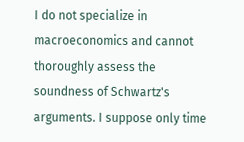I do not specialize in macroeconomics and cannot thoroughly assess the soundness of Schwartz's arguments. I suppose only time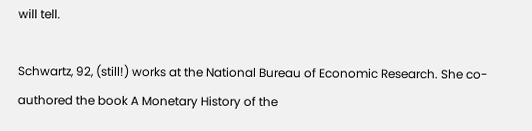will tell.

Schwartz, 92, (still!) works at the National Bureau of Economic Research. She co-authored the book A Monetary History of the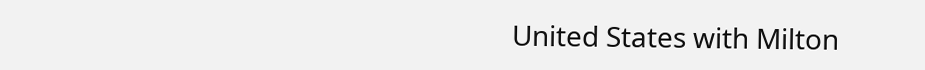United States with Milton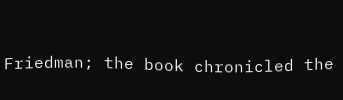Friedman; the book chronicled the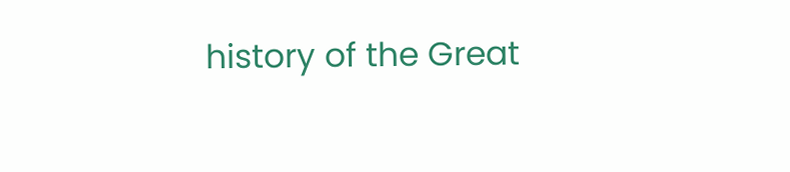history of the Great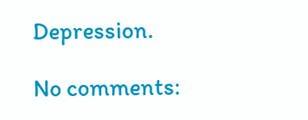Depression.

No comments: